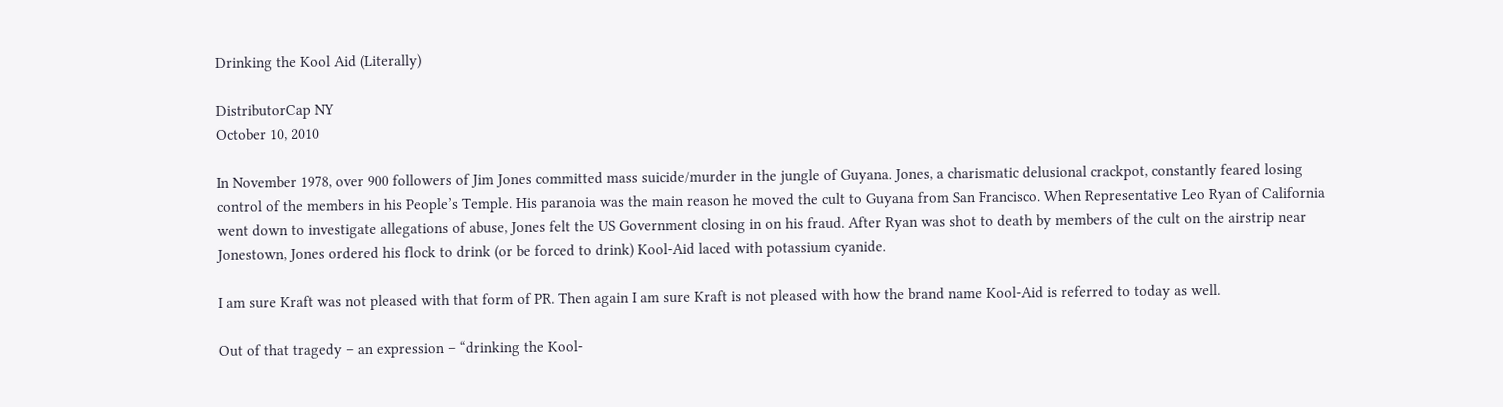Drinking the Kool Aid (Literally)

DistributorCap NY
October 10, 2010

In November 1978, over 900 followers of Jim Jones committed mass suicide/murder in the jungle of Guyana. Jones, a charismatic delusional crackpot, constantly feared losing control of the members in his People’s Temple. His paranoia was the main reason he moved the cult to Guyana from San Francisco. When Representative Leo Ryan of California went down to investigate allegations of abuse, Jones felt the US Government closing in on his fraud. After Ryan was shot to death by members of the cult on the airstrip near Jonestown, Jones ordered his flock to drink (or be forced to drink) Kool-Aid laced with potassium cyanide.

I am sure Kraft was not pleased with that form of PR. Then again I am sure Kraft is not pleased with how the brand name Kool-Aid is referred to today as well.

Out of that tragedy – an expression – “drinking the Kool-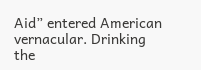Aid” entered American vernacular. Drinking the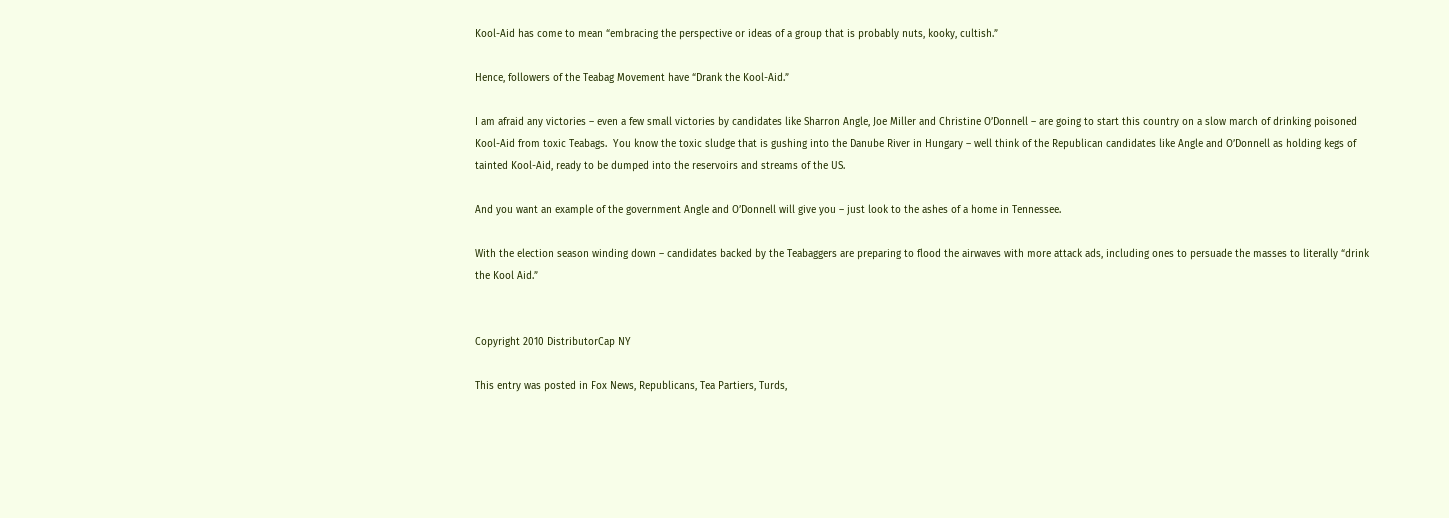Kool-Aid has come to mean “embracing the perspective or ideas of a group that is probably nuts, kooky, cultish.”

Hence, followers of the Teabag Movement have “Drank the Kool-Aid.”

I am afraid any victories – even a few small victories by candidates like Sharron Angle, Joe Miller and Christine O’Donnell – are going to start this country on a slow march of drinking poisoned Kool-Aid from toxic Teabags.  You know the toxic sludge that is gushing into the Danube River in Hungary – well think of the Republican candidates like Angle and O’Donnell as holding kegs of tainted Kool-Aid, ready to be dumped into the reservoirs and streams of the US.

And you want an example of the government Angle and O’Donnell will give you – just look to the ashes of a home in Tennessee.

With the election season winding down – candidates backed by the Teabaggers are preparing to flood the airwaves with more attack ads, including ones to persuade the masses to literally “drink the Kool Aid.”


Copyright 2010 DistributorCap NY

This entry was posted in Fox News, Republicans, Tea Partiers, Turds,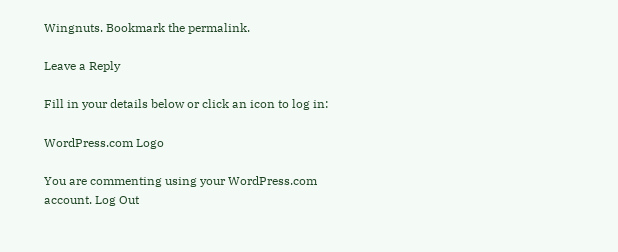Wingnuts. Bookmark the permalink.

Leave a Reply

Fill in your details below or click an icon to log in:

WordPress.com Logo

You are commenting using your WordPress.com account. Log Out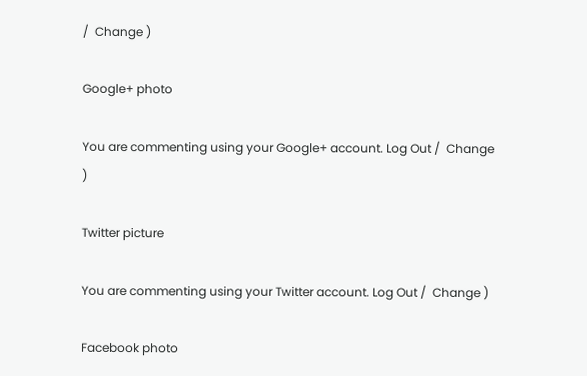/  Change )

Google+ photo

You are commenting using your Google+ account. Log Out /  Change )

Twitter picture

You are commenting using your Twitter account. Log Out /  Change )

Facebook photo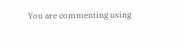You are commenting using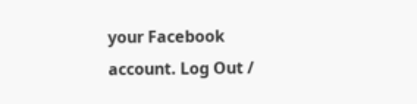your Facebook account. Log Out /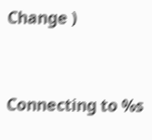Change )


Connecting to %s